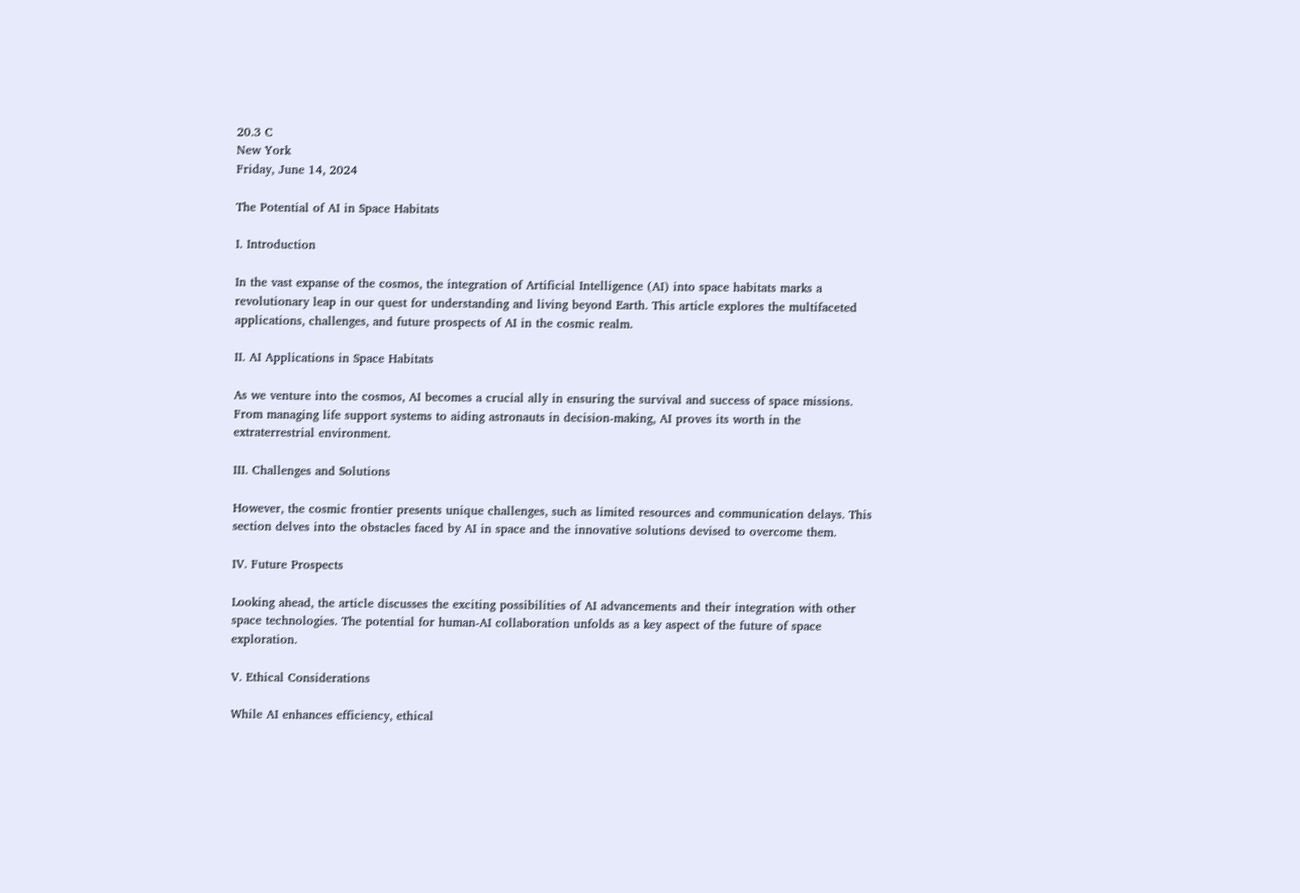20.3 C
New York
Friday, June 14, 2024

The Potential of AI in Space Habitats

I. Introduction

In the vast expanse of the cosmos, the integration of Artificial Intelligence (AI) into space habitats marks a revolutionary leap in our quest for understanding and living beyond Earth. This article explores the multifaceted applications, challenges, and future prospects of AI in the cosmic realm.

II. AI Applications in Space Habitats

As we venture into the cosmos, AI becomes a crucial ally in ensuring the survival and success of space missions. From managing life support systems to aiding astronauts in decision-making, AI proves its worth in the extraterrestrial environment.

III. Challenges and Solutions

However, the cosmic frontier presents unique challenges, such as limited resources and communication delays. This section delves into the obstacles faced by AI in space and the innovative solutions devised to overcome them.

IV. Future Prospects

Looking ahead, the article discusses the exciting possibilities of AI advancements and their integration with other space technologies. The potential for human-AI collaboration unfolds as a key aspect of the future of space exploration.

V. Ethical Considerations

While AI enhances efficiency, ethical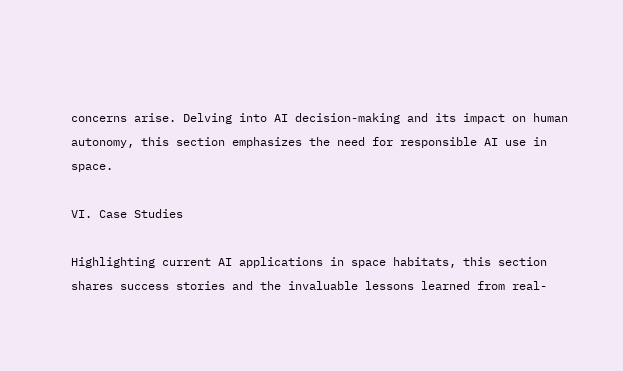concerns arise. Delving into AI decision-making and its impact on human autonomy, this section emphasizes the need for responsible AI use in space.

VI. Case Studies

Highlighting current AI applications in space habitats, this section shares success stories and the invaluable lessons learned from real-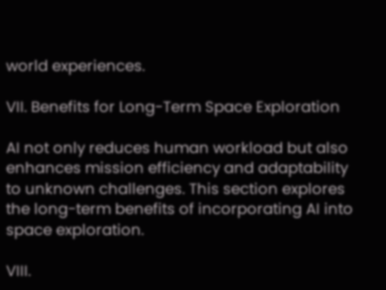world experiences.

VII. Benefits for Long-Term Space Exploration

AI not only reduces human workload but also enhances mission efficiency and adaptability to unknown challenges. This section explores the long-term benefits of incorporating AI into space exploration.

VIII.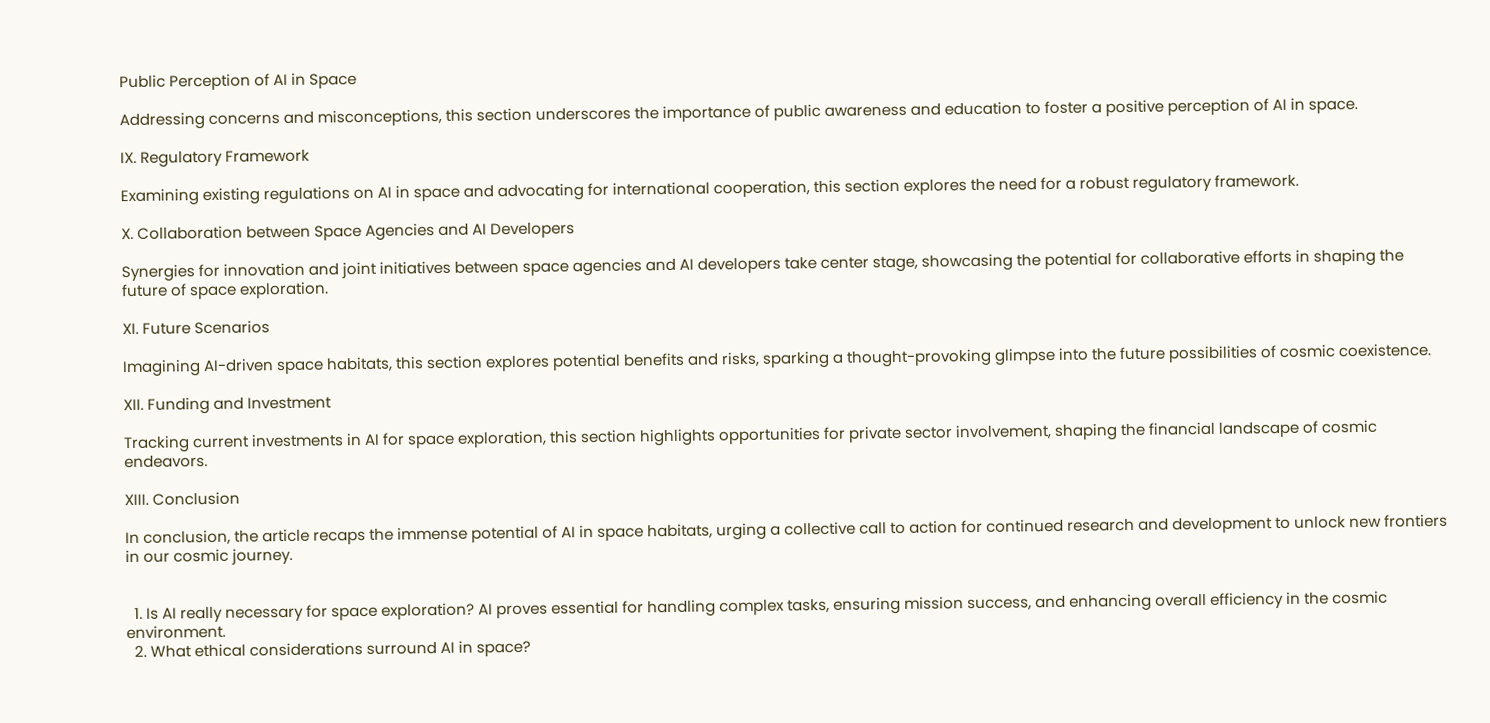Public Perception of AI in Space

Addressing concerns and misconceptions, this section underscores the importance of public awareness and education to foster a positive perception of AI in space.

IX. Regulatory Framework

Examining existing regulations on AI in space and advocating for international cooperation, this section explores the need for a robust regulatory framework.

X. Collaboration between Space Agencies and AI Developers

Synergies for innovation and joint initiatives between space agencies and AI developers take center stage, showcasing the potential for collaborative efforts in shaping the future of space exploration.

XI. Future Scenarios

Imagining AI-driven space habitats, this section explores potential benefits and risks, sparking a thought-provoking glimpse into the future possibilities of cosmic coexistence.

XII. Funding and Investment

Tracking current investments in AI for space exploration, this section highlights opportunities for private sector involvement, shaping the financial landscape of cosmic endeavors.

XIII. Conclusion

In conclusion, the article recaps the immense potential of AI in space habitats, urging a collective call to action for continued research and development to unlock new frontiers in our cosmic journey.


  1. Is AI really necessary for space exploration? AI proves essential for handling complex tasks, ensuring mission success, and enhancing overall efficiency in the cosmic environment.
  2. What ethical considerations surround AI in space?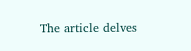The article delves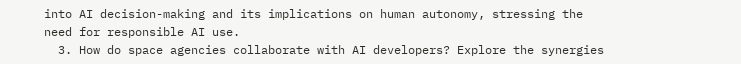into AI decision-making and its implications on human autonomy, stressing the need for responsible AI use.
  3. How do space agencies collaborate with AI developers? Explore the synergies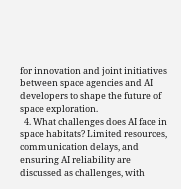for innovation and joint initiatives between space agencies and AI developers to shape the future of space exploration.
  4. What challenges does AI face in space habitats? Limited resources, communication delays, and ensuring AI reliability are discussed as challenges, with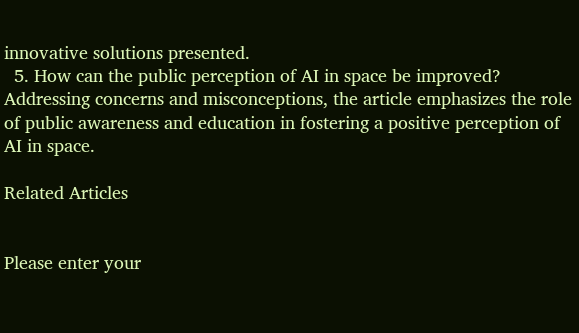innovative solutions presented.
  5. How can the public perception of AI in space be improved? Addressing concerns and misconceptions, the article emphasizes the role of public awareness and education in fostering a positive perception of AI in space.

Related Articles


Please enter your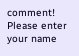comment!
Please enter your name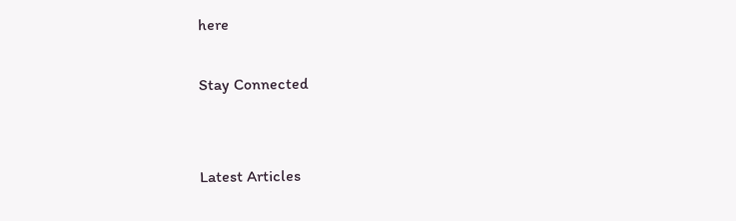here

Stay Connected


Latest Articles